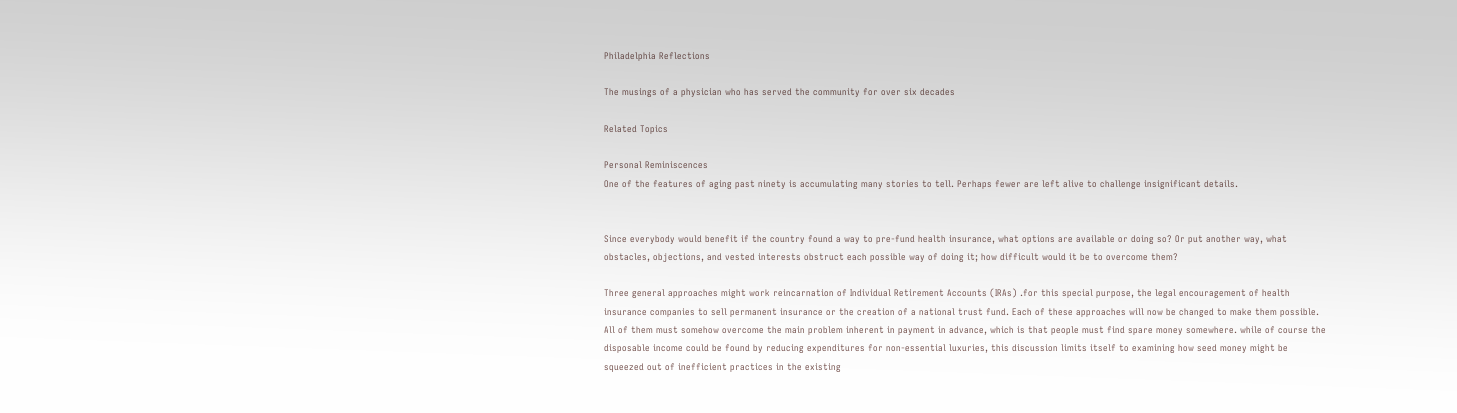Philadelphia Reflections

The musings of a physician who has served the community for over six decades

Related Topics

Personal Reminiscences
One of the features of aging past ninety is accumulating many stories to tell. Perhaps fewer are left alive to challenge insignificant details.


Since everybody would benefit if the country found a way to pre-fund health insurance, what options are available or doing so? Or put another way, what obstacles, objections, and vested interests obstruct each possible way of doing it; how difficult would it be to overcome them?

Three general approaches might work reincarnation of Individual Retirement Accounts (IRAs) .for this special purpose, the legal encouragement of health insurance companies to sell permanent insurance or the creation of a national trust fund. Each of these approaches will now be changed to make them possible. All of them must somehow overcome the main problem inherent in payment in advance, which is that people must find spare money somewhere. while of course the disposable income could be found by reducing expenditures for non-essential luxuries, this discussion limits itself to examining how seed money might be squeezed out of inefficient practices in the existing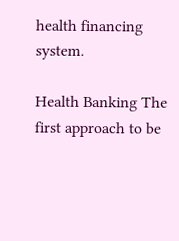health financing system.

Health Banking The first approach to be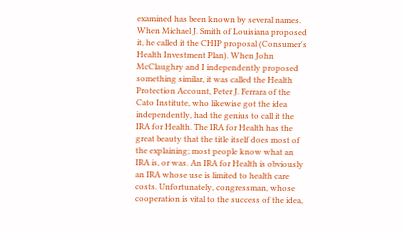examined has been known by several names. When Michael J. Smith of Louisiana proposed it, he called it the CHIP proposal (Consumer's Health Investment Plan). When John McClaughry and I independently proposed something similar, it was called the Health Protection Account, Peter J. Ferrara of the Cato Institute, who likewise got the idea independently, had the genius to call it the IRA for Health. The IRA for Health has the great beauty that the title itself does most of the explaining; most people know what an IRA is, or was. An IRA for Health is obviously an IRA whose use is limited to health care costs. Unfortunately, congressman, whose cooperation is vital to the success of the idea,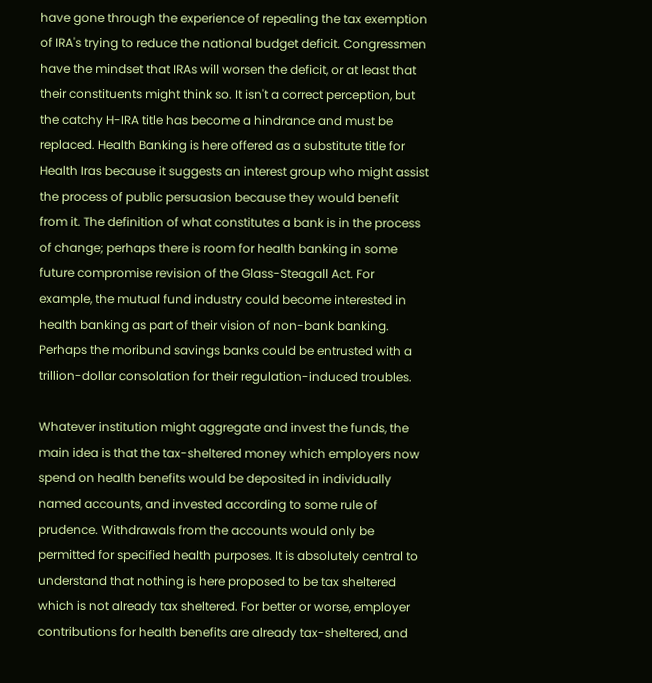have gone through the experience of repealing the tax exemption of IRA's trying to reduce the national budget deficit. Congressmen have the mindset that IRAs will worsen the deficit, or at least that their constituents might think so. It isn't a correct perception, but the catchy H-IRA title has become a hindrance and must be replaced. Health Banking is here offered as a substitute title for Health Iras because it suggests an interest group who might assist the process of public persuasion because they would benefit from it. The definition of what constitutes a bank is in the process of change; perhaps there is room for health banking in some future compromise revision of the Glass-Steagall Act. For example, the mutual fund industry could become interested in health banking as part of their vision of non-bank banking. Perhaps the moribund savings banks could be entrusted with a trillion-dollar consolation for their regulation-induced troubles.

Whatever institution might aggregate and invest the funds, the main idea is that the tax-sheltered money which employers now spend on health benefits would be deposited in individually named accounts, and invested according to some rule of prudence. Withdrawals from the accounts would only be permitted for specified health purposes. It is absolutely central to understand that nothing is here proposed to be tax sheltered which is not already tax sheltered. For better or worse, employer contributions for health benefits are already tax-sheltered, and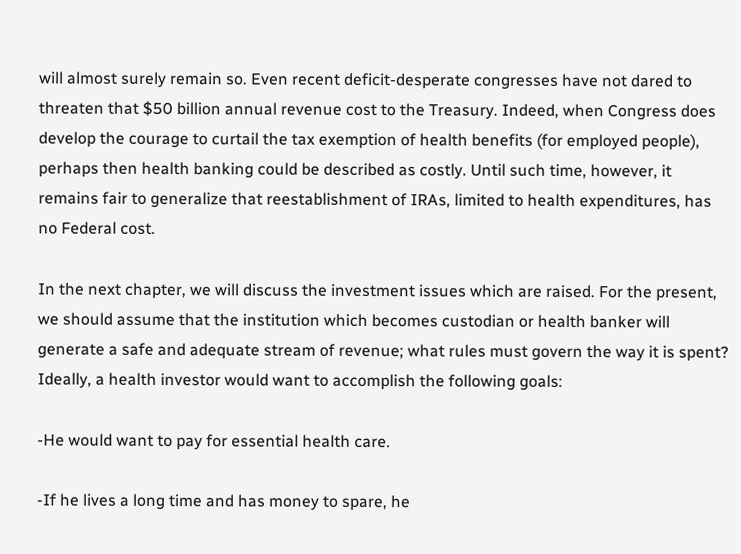will almost surely remain so. Even recent deficit-desperate congresses have not dared to threaten that $50 billion annual revenue cost to the Treasury. Indeed, when Congress does develop the courage to curtail the tax exemption of health benefits (for employed people), perhaps then health banking could be described as costly. Until such time, however, it remains fair to generalize that reestablishment of IRAs, limited to health expenditures, has no Federal cost.

In the next chapter, we will discuss the investment issues which are raised. For the present, we should assume that the institution which becomes custodian or health banker will generate a safe and adequate stream of revenue; what rules must govern the way it is spent? Ideally, a health investor would want to accomplish the following goals:

-He would want to pay for essential health care.

-If he lives a long time and has money to spare, he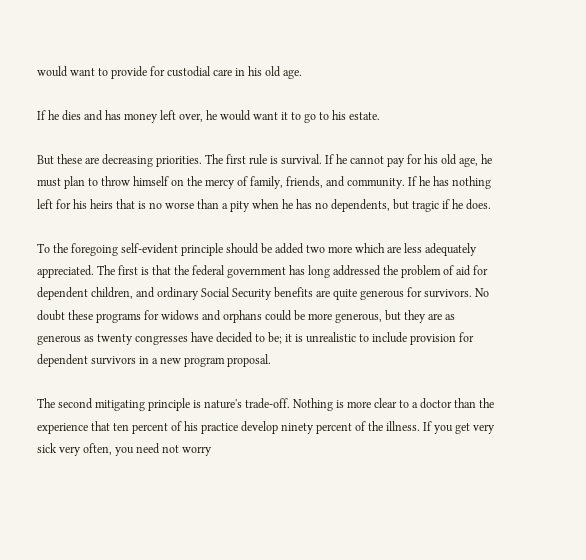would want to provide for custodial care in his old age.

If he dies and has money left over, he would want it to go to his estate.

But these are decreasing priorities. The first rule is survival. If he cannot pay for his old age, he must plan to throw himself on the mercy of family, friends, and community. If he has nothing left for his heirs that is no worse than a pity when he has no dependents, but tragic if he does.

To the foregoing self-evident principle should be added two more which are less adequately appreciated. The first is that the federal government has long addressed the problem of aid for dependent children, and ordinary Social Security benefits are quite generous for survivors. No doubt these programs for widows and orphans could be more generous, but they are as generous as twenty congresses have decided to be; it is unrealistic to include provision for dependent survivors in a new program proposal.

The second mitigating principle is nature's trade-off. Nothing is more clear to a doctor than the experience that ten percent of his practice develop ninety percent of the illness. If you get very sick very often, you need not worry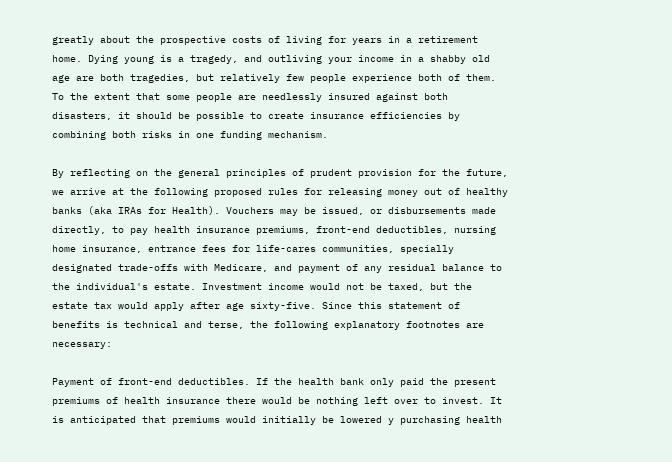greatly about the prospective costs of living for years in a retirement home. Dying young is a tragedy, and outliving your income in a shabby old age are both tragedies, but relatively few people experience both of them. To the extent that some people are needlessly insured against both disasters, it should be possible to create insurance efficiencies by combining both risks in one funding mechanism.

By reflecting on the general principles of prudent provision for the future, we arrive at the following proposed rules for releasing money out of healthy banks (aka IRAs for Health). Vouchers may be issued, or disbursements made directly, to pay health insurance premiums, front-end deductibles, nursing home insurance, entrance fees for life-cares communities, specially designated trade-offs with Medicare, and payment of any residual balance to the individual's estate. Investment income would not be taxed, but the estate tax would apply after age sixty-five. Since this statement of benefits is technical and terse, the following explanatory footnotes are necessary:

Payment of front-end deductibles. If the health bank only paid the present premiums of health insurance there would be nothing left over to invest. It is anticipated that premiums would initially be lowered y purchasing health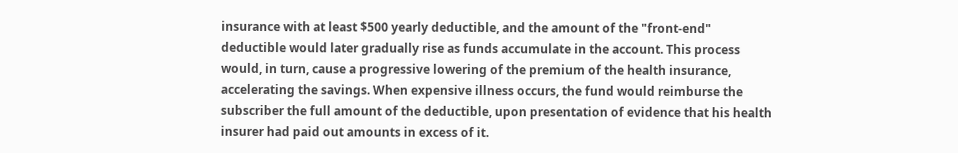insurance with at least $500 yearly deductible, and the amount of the "front-end" deductible would later gradually rise as funds accumulate in the account. This process would, in turn, cause a progressive lowering of the premium of the health insurance, accelerating the savings. When expensive illness occurs, the fund would reimburse the subscriber the full amount of the deductible, upon presentation of evidence that his health insurer had paid out amounts in excess of it.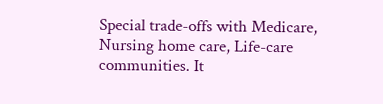Special trade-offs with Medicare, Nursing home care, Life-care communities. It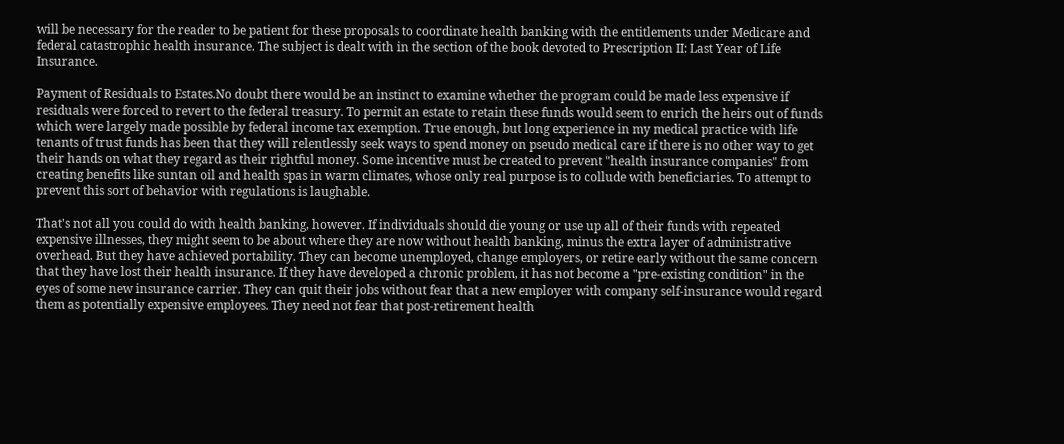will be necessary for the reader to be patient for these proposals to coordinate health banking with the entitlements under Medicare and federal catastrophic health insurance. The subject is dealt with in the section of the book devoted to Prescription II: Last Year of Life Insurance.

Payment of Residuals to Estates.No doubt there would be an instinct to examine whether the program could be made less expensive if residuals were forced to revert to the federal treasury. To permit an estate to retain these funds would seem to enrich the heirs out of funds which were largely made possible by federal income tax exemption. True enough, but long experience in my medical practice with life tenants of trust funds has been that they will relentlessly seek ways to spend money on pseudo medical care if there is no other way to get their hands on what they regard as their rightful money. Some incentive must be created to prevent "health insurance companies" from creating benefits like suntan oil and health spas in warm climates, whose only real purpose is to collude with beneficiaries. To attempt to prevent this sort of behavior with regulations is laughable.

That's not all you could do with health banking, however. If individuals should die young or use up all of their funds with repeated expensive illnesses, they might seem to be about where they are now without health banking, minus the extra layer of administrative overhead. But they have achieved portability. They can become unemployed, change employers, or retire early without the same concern that they have lost their health insurance. If they have developed a chronic problem, it has not become a "pre-existing condition" in the eyes of some new insurance carrier. They can quit their jobs without fear that a new employer with company self-insurance would regard them as potentially expensive employees. They need not fear that post-retirement health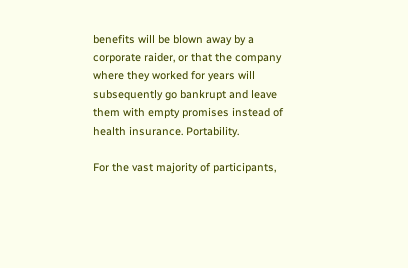benefits will be blown away by a corporate raider, or that the company where they worked for years will subsequently go bankrupt and leave them with empty promises instead of health insurance. Portability.

For the vast majority of participants,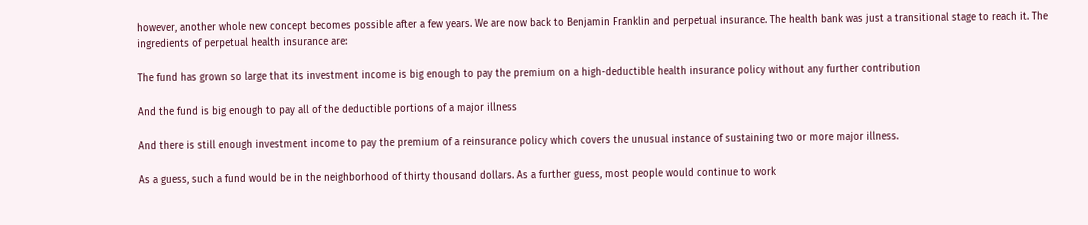however, another whole new concept becomes possible after a few years. We are now back to Benjamin Franklin and perpetual insurance. The health bank was just a transitional stage to reach it. The ingredients of perpetual health insurance are:

The fund has grown so large that its investment income is big enough to pay the premium on a high-deductible health insurance policy without any further contribution

And the fund is big enough to pay all of the deductible portions of a major illness

And there is still enough investment income to pay the premium of a reinsurance policy which covers the unusual instance of sustaining two or more major illness.

As a guess, such a fund would be in the neighborhood of thirty thousand dollars. As a further guess, most people would continue to work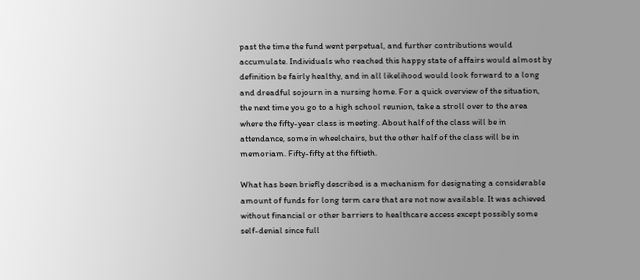past the time the fund went perpetual, and further contributions would accumulate. Individuals who reached this happy state of affairs would almost by definition be fairly healthy, and in all likelihood would look forward to a long and dreadful sojourn in a nursing home. For a quick overview of the situation, the next time you go to a high school reunion, take a stroll over to the area where the fifty-year class is meeting. About half of the class will be in attendance, some in wheelchairs, but the other half of the class will be in memoriam. Fifty-fifty at the fiftieth.

What has been briefly described is a mechanism for designating a considerable amount of funds for long term care that are not now available. It was achieved without financial or other barriers to healthcare access except possibly some self-denial since full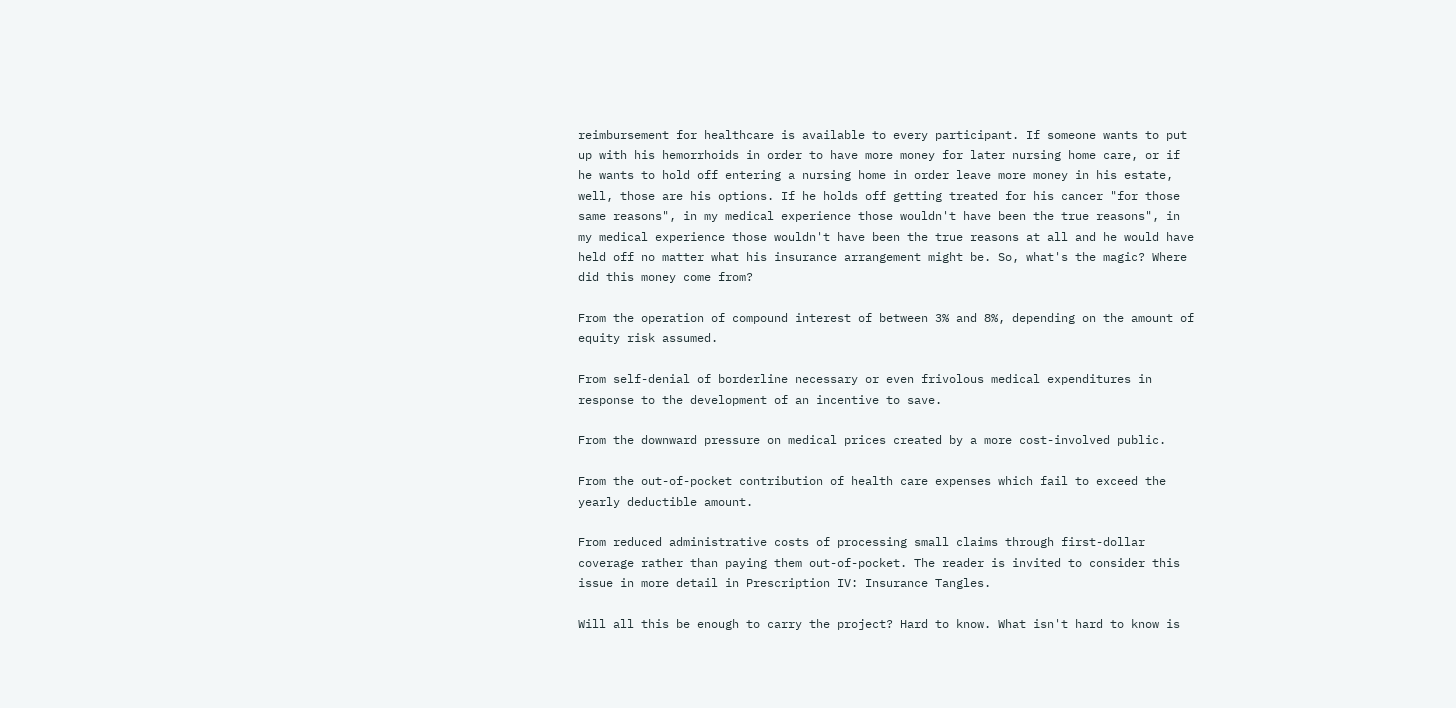reimbursement for healthcare is available to every participant. If someone wants to put up with his hemorrhoids in order to have more money for later nursing home care, or if he wants to hold off entering a nursing home in order leave more money in his estate, well, those are his options. If he holds off getting treated for his cancer "for those same reasons", in my medical experience those wouldn't have been the true reasons", in my medical experience those wouldn't have been the true reasons at all and he would have held off no matter what his insurance arrangement might be. So, what's the magic? Where did this money come from?

From the operation of compound interest of between 3% and 8%, depending on the amount of equity risk assumed.

From self-denial of borderline necessary or even frivolous medical expenditures in response to the development of an incentive to save.

From the downward pressure on medical prices created by a more cost-involved public.

From the out-of-pocket contribution of health care expenses which fail to exceed the yearly deductible amount.

From reduced administrative costs of processing small claims through first-dollar coverage rather than paying them out-of-pocket. The reader is invited to consider this issue in more detail in Prescription IV: Insurance Tangles.

Will all this be enough to carry the project? Hard to know. What isn't hard to know is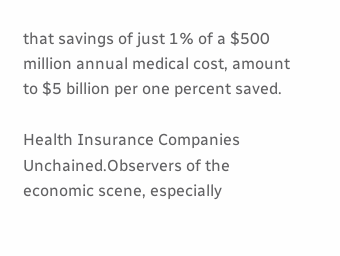that savings of just 1% of a $500 million annual medical cost, amount to $5 billion per one percent saved.

Health Insurance Companies Unchained.Observers of the economic scene, especially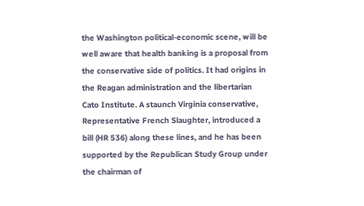the Washington political-economic scene, will be well aware that health banking is a proposal from the conservative side of politics. It had origins in the Reagan administration and the libertarian Cato Institute. A staunch Virginia conservative, Representative French Slaughter, introduced a bill (HR 536) along these lines, and he has been supported by the Republican Study Group under the chairman of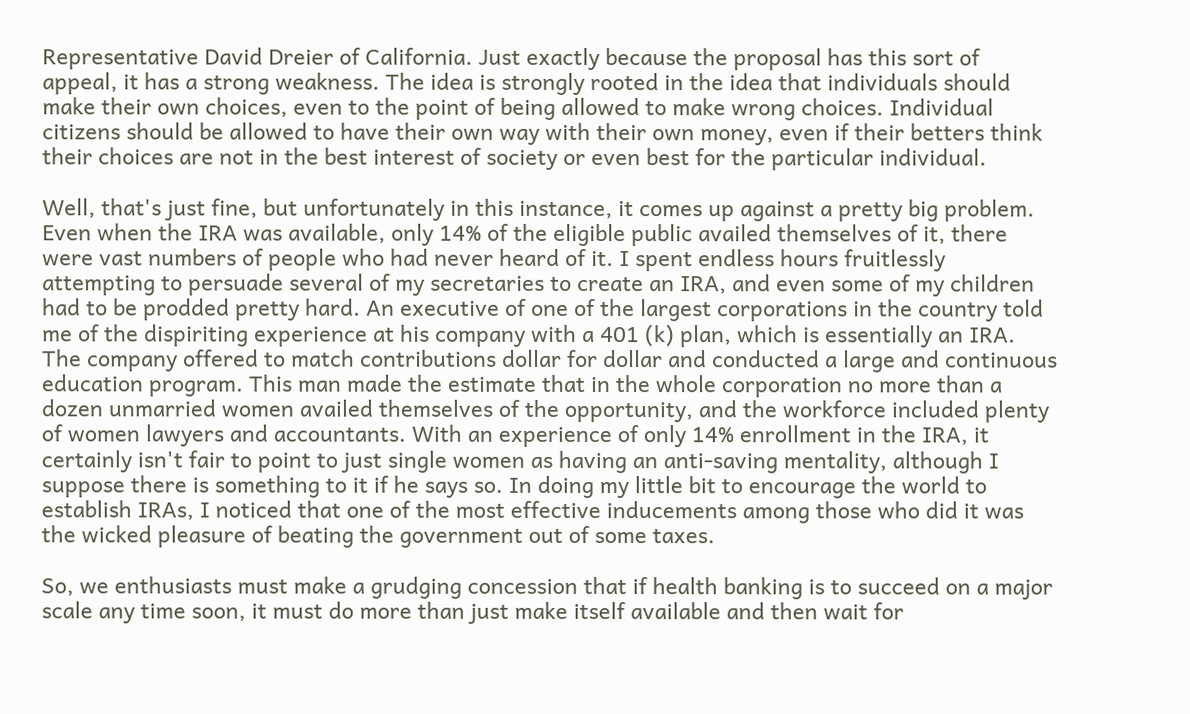Representative David Dreier of California. Just exactly because the proposal has this sort of appeal, it has a strong weakness. The idea is strongly rooted in the idea that individuals should make their own choices, even to the point of being allowed to make wrong choices. Individual citizens should be allowed to have their own way with their own money, even if their betters think their choices are not in the best interest of society or even best for the particular individual.

Well, that's just fine, but unfortunately in this instance, it comes up against a pretty big problem. Even when the IRA was available, only 14% of the eligible public availed themselves of it, there were vast numbers of people who had never heard of it. I spent endless hours fruitlessly attempting to persuade several of my secretaries to create an IRA, and even some of my children had to be prodded pretty hard. An executive of one of the largest corporations in the country told me of the dispiriting experience at his company with a 401 (k) plan, which is essentially an IRA. The company offered to match contributions dollar for dollar and conducted a large and continuous education program. This man made the estimate that in the whole corporation no more than a dozen unmarried women availed themselves of the opportunity, and the workforce included plenty of women lawyers and accountants. With an experience of only 14% enrollment in the IRA, it certainly isn't fair to point to just single women as having an anti-saving mentality, although I suppose there is something to it if he says so. In doing my little bit to encourage the world to establish IRAs, I noticed that one of the most effective inducements among those who did it was the wicked pleasure of beating the government out of some taxes.

So, we enthusiasts must make a grudging concession that if health banking is to succeed on a major scale any time soon, it must do more than just make itself available and then wait for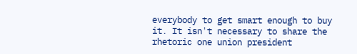everybody to get smart enough to buy it. It isn't necessary to share the rhetoric one union president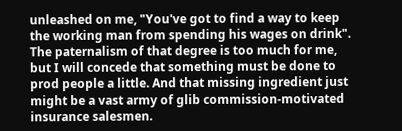unleashed on me, "You've got to find a way to keep the working man from spending his wages on drink". The paternalism of that degree is too much for me, but I will concede that something must be done to prod people a little. And that missing ingredient just might be a vast army of glib commission-motivated insurance salesmen.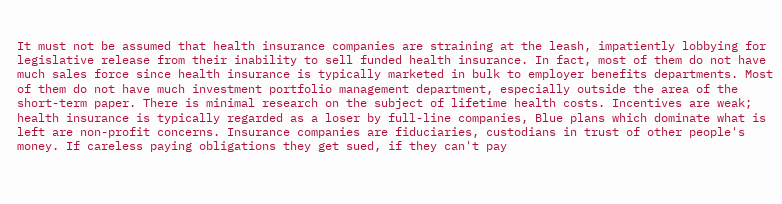It must not be assumed that health insurance companies are straining at the leash, impatiently lobbying for legislative release from their inability to sell funded health insurance. In fact, most of them do not have much sales force since health insurance is typically marketed in bulk to employer benefits departments. Most of them do not have much investment portfolio management department, especially outside the area of the short-term paper. There is minimal research on the subject of lifetime health costs. Incentives are weak; health insurance is typically regarded as a loser by full-line companies, Blue plans which dominate what is left are non-profit concerns. Insurance companies are fiduciaries, custodians in trust of other people's money. If careless paying obligations they get sued, if they can't pay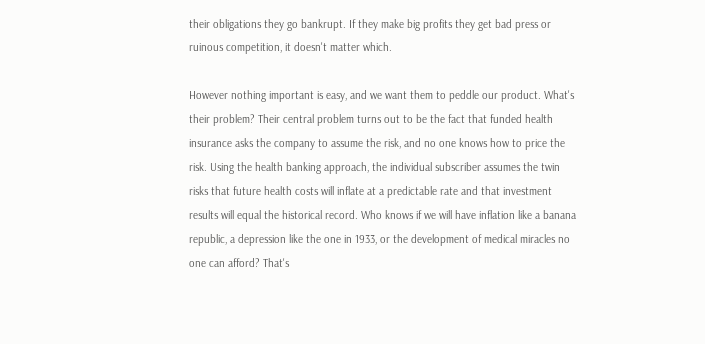their obligations they go bankrupt. If they make big profits they get bad press or ruinous competition, it doesn't matter which.

However nothing important is easy, and we want them to peddle our product. What's their problem? Their central problem turns out to be the fact that funded health insurance asks the company to assume the risk, and no one knows how to price the risk. Using the health banking approach, the individual subscriber assumes the twin risks that future health costs will inflate at a predictable rate and that investment results will equal the historical record. Who knows if we will have inflation like a banana republic, a depression like the one in 1933, or the development of medical miracles no one can afford? That's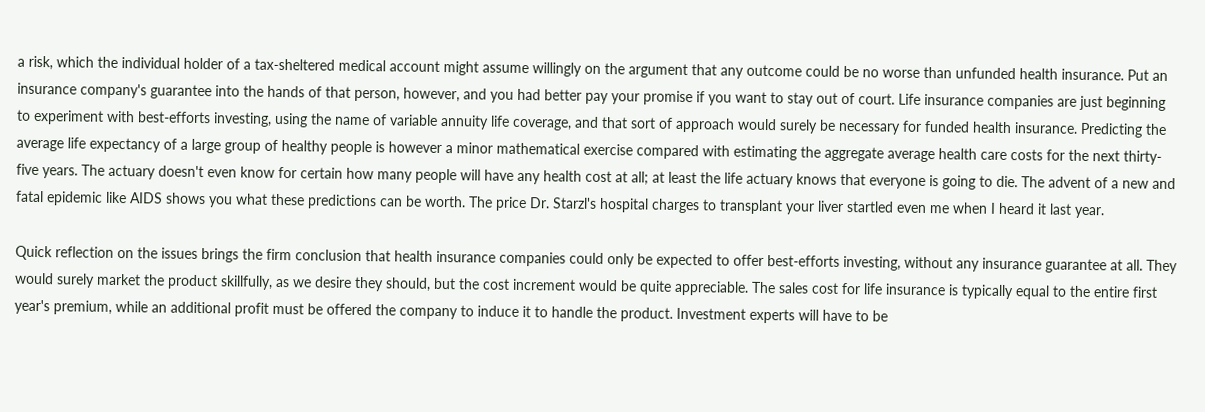a risk, which the individual holder of a tax-sheltered medical account might assume willingly on the argument that any outcome could be no worse than unfunded health insurance. Put an insurance company's guarantee into the hands of that person, however, and you had better pay your promise if you want to stay out of court. Life insurance companies are just beginning to experiment with best-efforts investing, using the name of variable annuity life coverage, and that sort of approach would surely be necessary for funded health insurance. Predicting the average life expectancy of a large group of healthy people is however a minor mathematical exercise compared with estimating the aggregate average health care costs for the next thirty-five years. The actuary doesn't even know for certain how many people will have any health cost at all; at least the life actuary knows that everyone is going to die. The advent of a new and fatal epidemic like AIDS shows you what these predictions can be worth. The price Dr. Starzl's hospital charges to transplant your liver startled even me when I heard it last year.

Quick reflection on the issues brings the firm conclusion that health insurance companies could only be expected to offer best-efforts investing, without any insurance guarantee at all. They would surely market the product skillfully, as we desire they should, but the cost increment would be quite appreciable. The sales cost for life insurance is typically equal to the entire first year's premium, while an additional profit must be offered the company to induce it to handle the product. Investment experts will have to be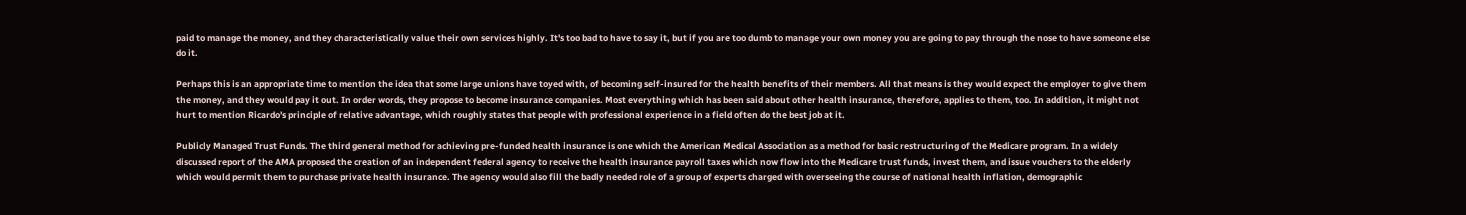paid to manage the money, and they characteristically value their own services highly. It's too bad to have to say it, but if you are too dumb to manage your own money you are going to pay through the nose to have someone else do it.

Perhaps this is an appropriate time to mention the idea that some large unions have toyed with, of becoming self-insured for the health benefits of their members. All that means is they would expect the employer to give them the money, and they would pay it out. In order words, they propose to become insurance companies. Most everything which has been said about other health insurance, therefore, applies to them, too. In addition, it might not hurt to mention Ricardo's principle of relative advantage, which roughly states that people with professional experience in a field often do the best job at it.

Publicly Managed Trust Funds. The third general method for achieving pre-funded health insurance is one which the American Medical Association as a method for basic restructuring of the Medicare program. In a widely discussed report of the AMA proposed the creation of an independent federal agency to receive the health insurance payroll taxes which now flow into the Medicare trust funds, invest them, and issue vouchers to the elderly which would permit them to purchase private health insurance. The agency would also fill the badly needed role of a group of experts charged with overseeing the course of national health inflation, demographic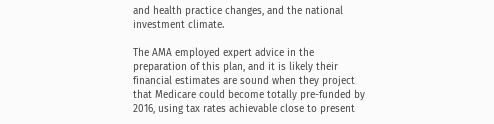and health practice changes, and the national investment climate.

The AMA employed expert advice in the preparation of this plan, and it is likely their financial estimates are sound when they project that Medicare could become totally pre-funded by 2016, using tax rates achievable close to present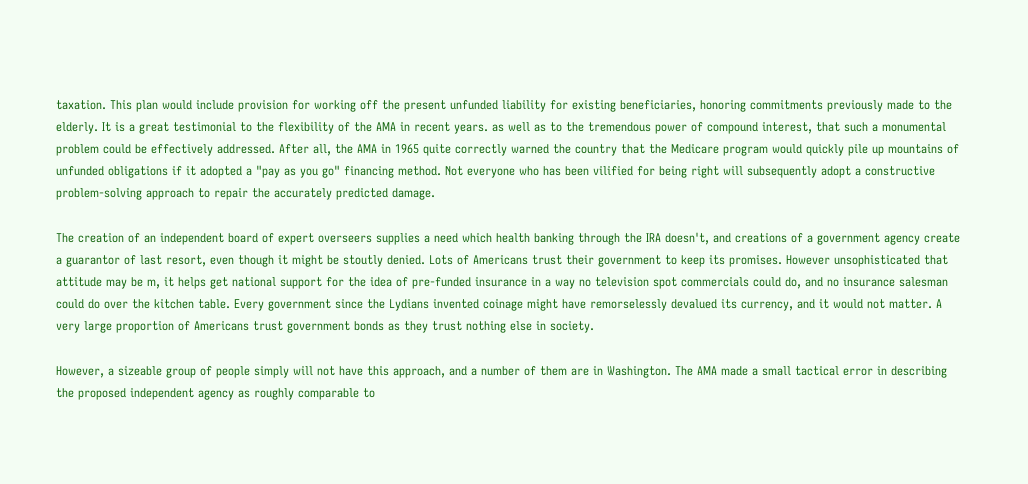taxation. This plan would include provision for working off the present unfunded liability for existing beneficiaries, honoring commitments previously made to the elderly. It is a great testimonial to the flexibility of the AMA in recent years. as well as to the tremendous power of compound interest, that such a monumental problem could be effectively addressed. After all, the AMA in 1965 quite correctly warned the country that the Medicare program would quickly pile up mountains of unfunded obligations if it adopted a "pay as you go" financing method. Not everyone who has been vilified for being right will subsequently adopt a constructive problem-solving approach to repair the accurately predicted damage.

The creation of an independent board of expert overseers supplies a need which health banking through the IRA doesn't, and creations of a government agency create a guarantor of last resort, even though it might be stoutly denied. Lots of Americans trust their government to keep its promises. However unsophisticated that attitude may be m, it helps get national support for the idea of pre-funded insurance in a way no television spot commercials could do, and no insurance salesman could do over the kitchen table. Every government since the Lydians invented coinage might have remorselessly devalued its currency, and it would not matter. A very large proportion of Americans trust government bonds as they trust nothing else in society.

However, a sizeable group of people simply will not have this approach, and a number of them are in Washington. The AMA made a small tactical error in describing the proposed independent agency as roughly comparable to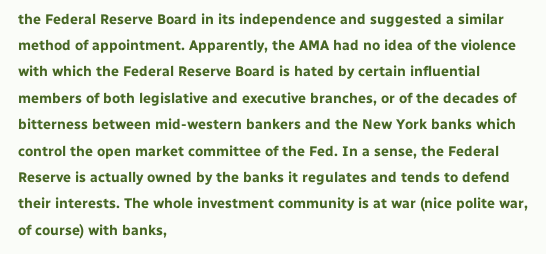the Federal Reserve Board in its independence and suggested a similar method of appointment. Apparently, the AMA had no idea of the violence with which the Federal Reserve Board is hated by certain influential members of both legislative and executive branches, or of the decades of bitterness between mid-western bankers and the New York banks which control the open market committee of the Fed. In a sense, the Federal Reserve is actually owned by the banks it regulates and tends to defend their interests. The whole investment community is at war (nice polite war, of course) with banks,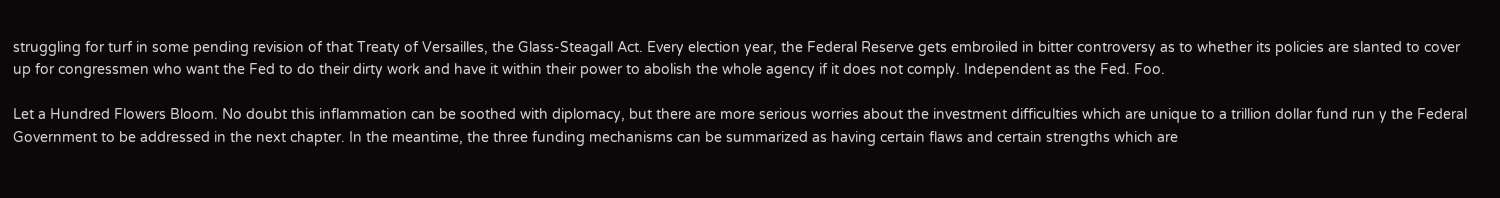struggling for turf in some pending revision of that Treaty of Versailles, the Glass-Steagall Act. Every election year, the Federal Reserve gets embroiled in bitter controversy as to whether its policies are slanted to cover up for congressmen who want the Fed to do their dirty work and have it within their power to abolish the whole agency if it does not comply. Independent as the Fed. Foo.

Let a Hundred Flowers Bloom. No doubt this inflammation can be soothed with diplomacy, but there are more serious worries about the investment difficulties which are unique to a trillion dollar fund run y the Federal Government to be addressed in the next chapter. In the meantime, the three funding mechanisms can be summarized as having certain flaws and certain strengths which are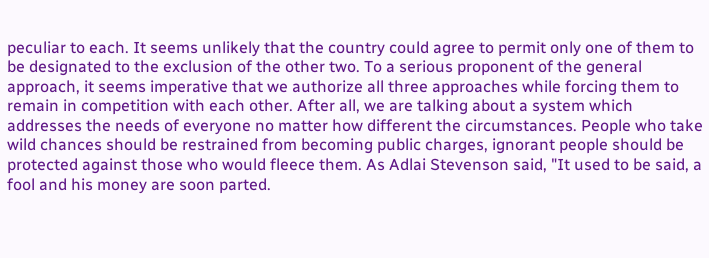peculiar to each. It seems unlikely that the country could agree to permit only one of them to be designated to the exclusion of the other two. To a serious proponent of the general approach, it seems imperative that we authorize all three approaches while forcing them to remain in competition with each other. After all, we are talking about a system which addresses the needs of everyone no matter how different the circumstances. People who take wild chances should be restrained from becoming public charges, ignorant people should be protected against those who would fleece them. As Adlai Stevenson said, "It used to be said, a fool and his money are soon parted.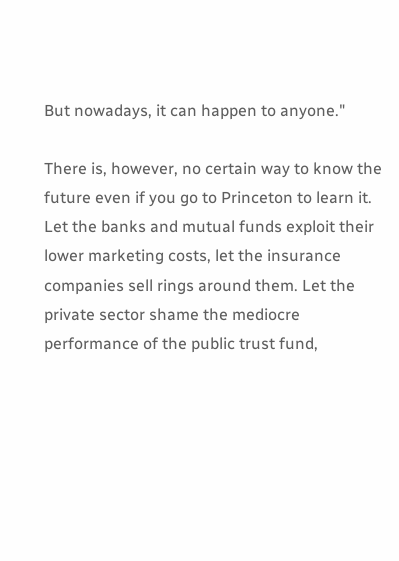But nowadays, it can happen to anyone."

There is, however, no certain way to know the future even if you go to Princeton to learn it. Let the banks and mutual funds exploit their lower marketing costs, let the insurance companies sell rings around them. Let the private sector shame the mediocre performance of the public trust fund,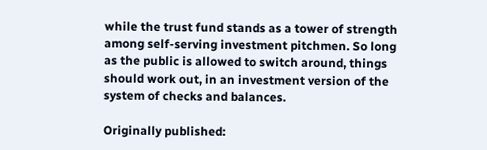while the trust fund stands as a tower of strength among self-serving investment pitchmen. So long as the public is allowed to switch around, things should work out, in an investment version of the system of checks and balances.

Originally published: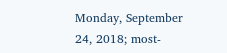Monday, September 24, 2018; most-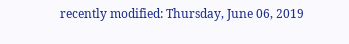recently modified: Thursday, June 06, 2019